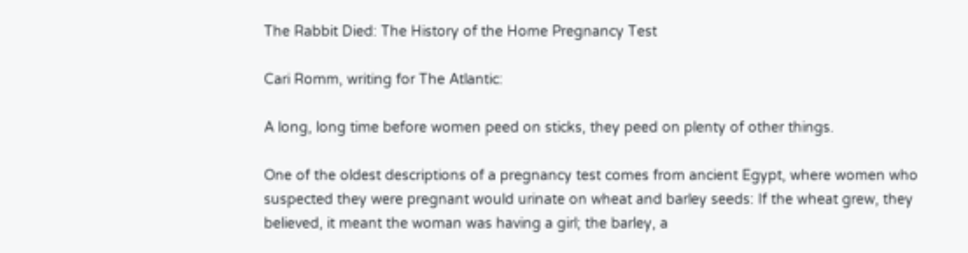The Rabbit Died: The History of the Home Pregnancy Test

Cari Romm, writing for The Atlantic:

A long, long time before women peed on sticks, they peed on plenty of other things.

One of the oldest descriptions of a pregnancy test comes from ancient Egypt, where women who suspected they were pregnant would urinate on wheat and barley seeds: If the wheat grew, they believed, it meant the woman was having a girl; the barley, a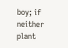boy; if neither plant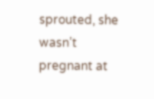sprouted, she wasn’t pregnant at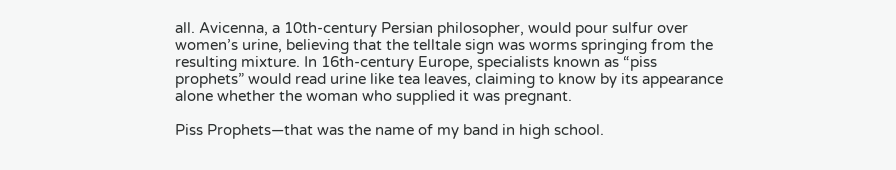all. Avicenna, a 10th-century Persian philosopher, would pour sulfur over women’s urine, believing that the telltale sign was worms springing from the resulting mixture. In 16th-century Europe, specialists known as “piss prophets” would read urine like tea leaves, claiming to know by its appearance alone whether the woman who supplied it was pregnant.

Piss Prophets—that was the name of my band in high school.